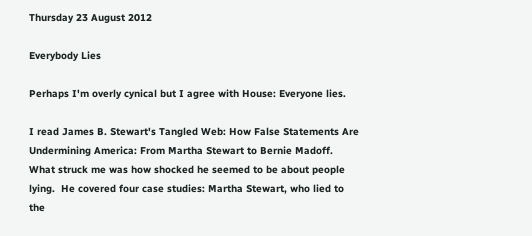Thursday 23 August 2012

Everybody Lies

Perhaps I'm overly cynical but I agree with House: Everyone lies.

I read James B. Stewart's Tangled Web: How False Statements Are Undermining America: From Martha Stewart to Bernie Madoff.  What struck me was how shocked he seemed to be about people lying.  He covered four case studies: Martha Stewart, who lied to the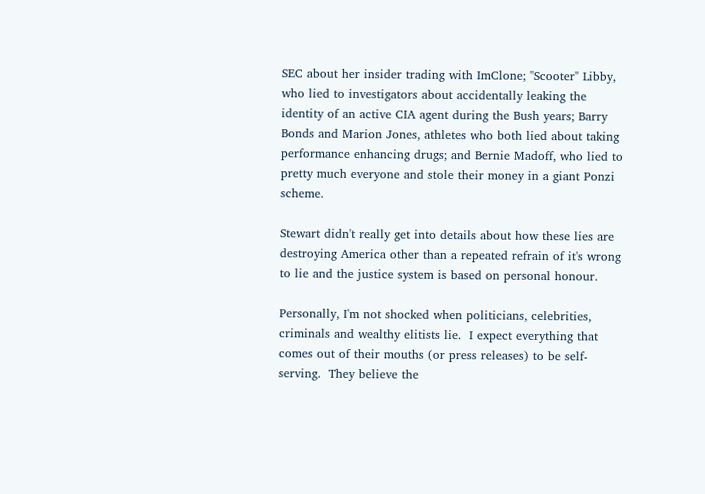SEC about her insider trading with ImClone; "Scooter" Libby, who lied to investigators about accidentally leaking the identity of an active CIA agent during the Bush years; Barry Bonds and Marion Jones, athletes who both lied about taking performance enhancing drugs; and Bernie Madoff, who lied to pretty much everyone and stole their money in a giant Ponzi scheme.

Stewart didn't really get into details about how these lies are destroying America other than a repeated refrain of it's wrong to lie and the justice system is based on personal honour.

Personally, I'm not shocked when politicians, celebrities, criminals and wealthy elitists lie.  I expect everything that comes out of their mouths (or press releases) to be self-serving.  They believe the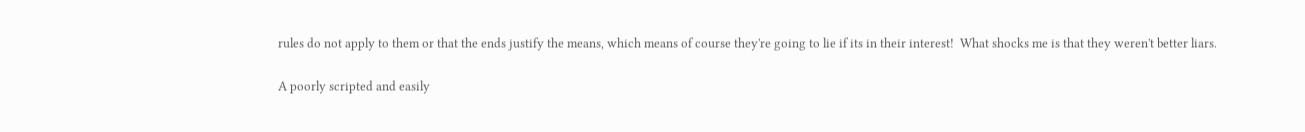rules do not apply to them or that the ends justify the means, which means of course they're going to lie if its in their interest!  What shocks me is that they weren't better liars.

A poorly scripted and easily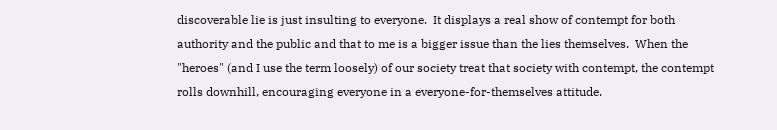discoverable lie is just insulting to everyone.  It displays a real show of contempt for both authority and the public and that to me is a bigger issue than the lies themselves.  When the "heroes" (and I use the term loosely) of our society treat that society with contempt, the contempt rolls downhill, encouraging everyone in a everyone-for-themselves attitude.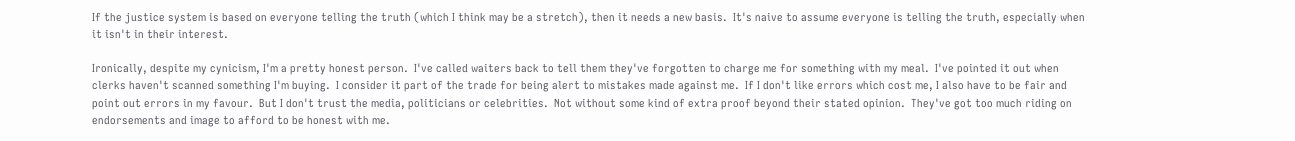If the justice system is based on everyone telling the truth (which I think may be a stretch), then it needs a new basis.  It's naive to assume everyone is telling the truth, especially when it isn't in their interest.

Ironically, despite my cynicism, I'm a pretty honest person.  I've called waiters back to tell them they've forgotten to charge me for something with my meal.  I've pointed it out when clerks haven't scanned something I'm buying.  I consider it part of the trade for being alert to mistakes made against me.  If I don't like errors which cost me, I also have to be fair and point out errors in my favour.  But I don't trust the media, politicians or celebrities.  Not without some kind of extra proof beyond their stated opinion.  They've got too much riding on endorsements and image to afford to be honest with me.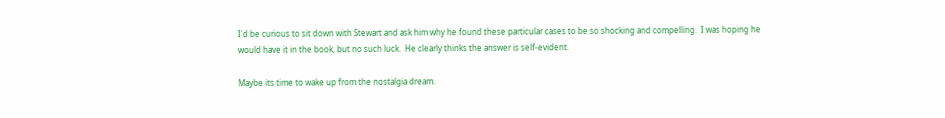I'd be curious to sit down with Stewart and ask him why he found these particular cases to be so shocking and compelling.  I was hoping he would have it in the book, but no such luck.  He clearly thinks the answer is self-evident.

Maybe its time to wake up from the nostalgia dream.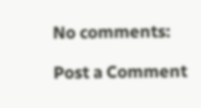No comments:

Post a Comment